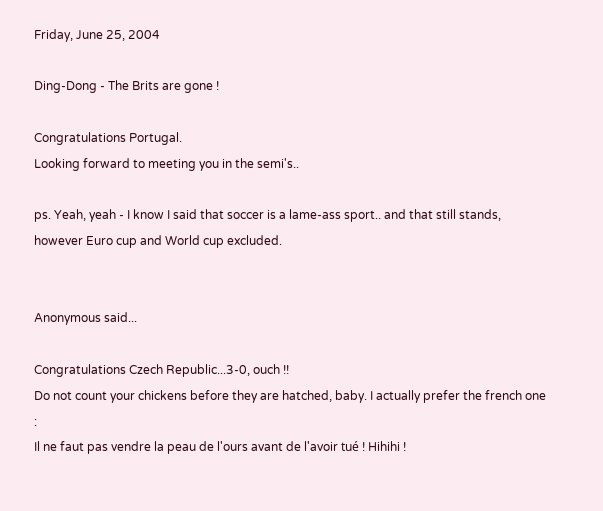Friday, June 25, 2004

Ding-Dong - The Brits are gone !

Congratulations Portugal.
Looking forward to meeting you in the semi's..

ps. Yeah, yeah - I know I said that soccer is a lame-ass sport.. and that still stands, however Euro cup and World cup excluded.


Anonymous said...

Congratulations Czech Republic...3-0, ouch !!
Do not count your chickens before they are hatched, baby. I actually prefer the french one :
Il ne faut pas vendre la peau de l'ours avant de l'avoir tué ! Hihihi !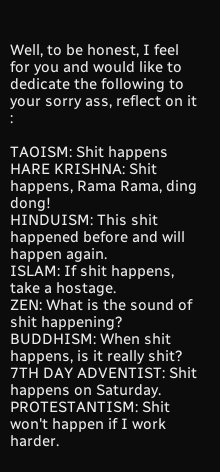Well, to be honest, I feel for you and would like to dedicate the following to your sorry ass, reflect on it :

TAOISM: Shit happens
HARE KRISHNA: Shit happens, Rama Rama, ding dong!
HINDUISM: This shit happened before and will happen again.
ISLAM: If shit happens, take a hostage.
ZEN: What is the sound of shit happening?
BUDDHISM: When shit happens, is it really shit?
7TH DAY ADVENTIST: Shit happens on Saturday.
PROTESTANTISM: Shit won't happen if I work harder.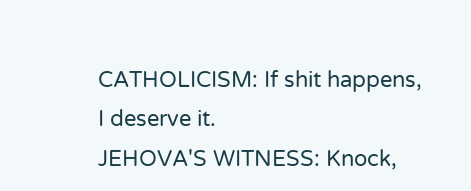CATHOLICISM: If shit happens, I deserve it.
JEHOVA'S WITNESS: Knock,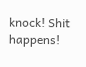knock! Shit happens!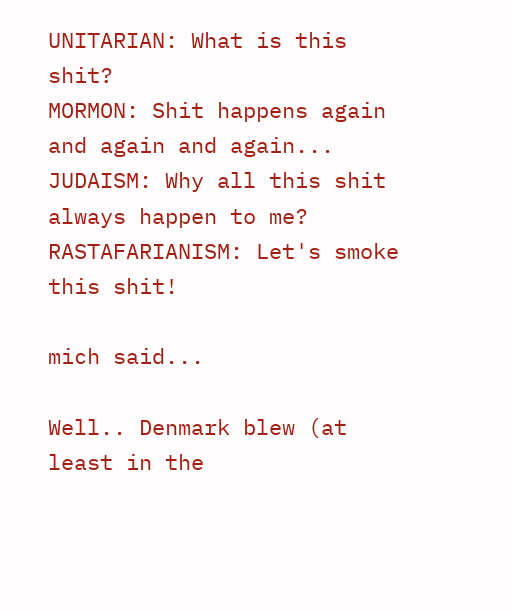UNITARIAN: What is this shit?
MORMON: Shit happens again and again and again...
JUDAISM: Why all this shit always happen to me?
RASTAFARIANISM: Let's smoke this shit!

mich said...

Well.. Denmark blew (at least in the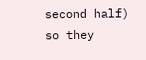second half) so they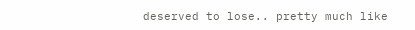deserved to lose.. pretty much like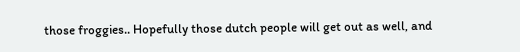those froggies.. Hopefully those dutch people will get out as well, and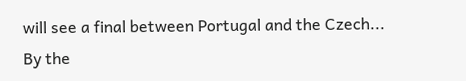will see a final between Portugal and the Czech...
By the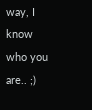way, I know who you are.. ;)